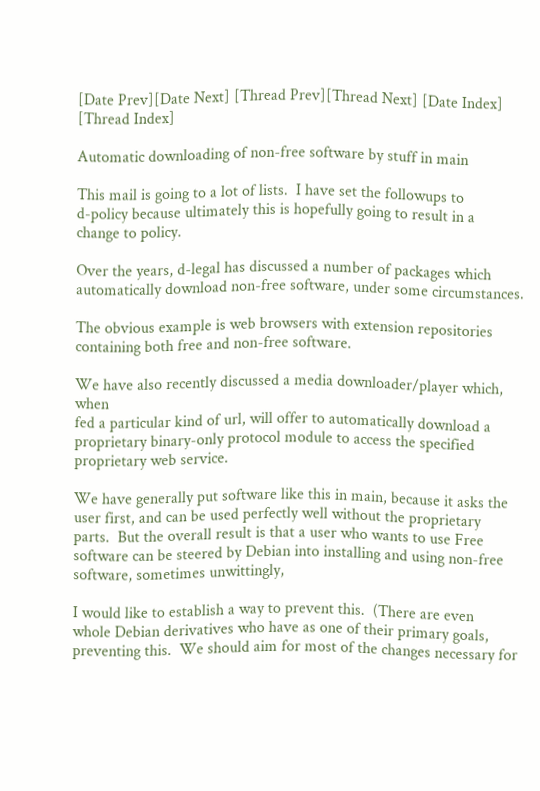[Date Prev][Date Next] [Thread Prev][Thread Next] [Date Index] [Thread Index]

Automatic downloading of non-free software by stuff in main

This mail is going to a lot of lists.  I have set the followups to
d-policy because ultimately this is hopefully going to result in a
change to policy.

Over the years, d-legal has discussed a number of packages which
automatically download non-free software, under some circumstances.

The obvious example is web browsers with extension repositories
containing both free and non-free software.

We have also recently discussed a media downloader/player which, when
fed a particular kind of url, will offer to automatically download a
proprietary binary-only protocol module to access the specified
proprietary web service.

We have generally put software like this in main, because it asks the
user first, and can be used perfectly well without the proprietary
parts.  But the overall result is that a user who wants to use Free
software can be steered by Debian into installing and using non-free
software, sometimes unwittingly,

I would like to establish a way to prevent this.  (There are even
whole Debian derivatives who have as one of their primary goals,
preventing this.  We should aim for most of the changes necessary for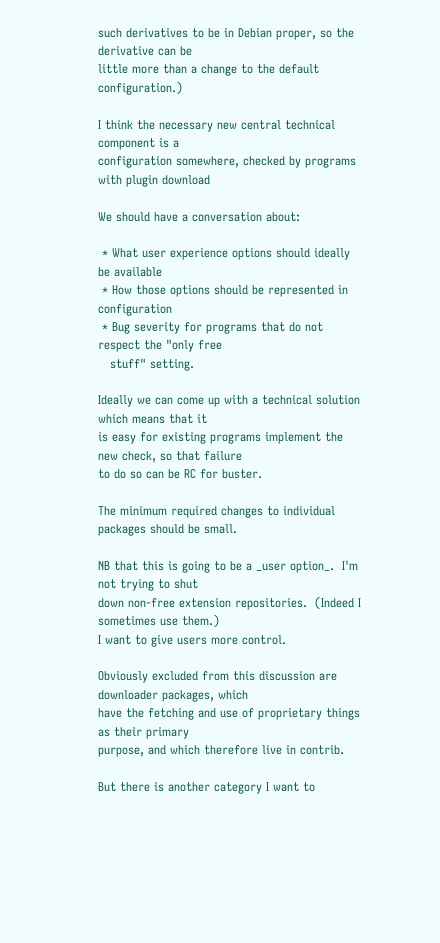such derivatives to be in Debian proper, so the derivative can be
little more than a change to the default configuration.)

I think the necessary new central technical component is a
configuration somewhere, checked by programs with plugin download

We should have a conversation about:

 * What user experience options should ideally be available
 * How those options should be represented in configuration
 * Bug severity for programs that do not respect the "only free
   stuff" setting.

Ideally we can come up with a technical solution which means that it
is easy for existing programs implement the new check, so that failure
to do so can be RC for buster.

The minimum required changes to individual packages should be small.

NB that this is going to be a _user option_.  I'm not trying to shut
down non-free extension repositories.  (Indeed I sometimes use them.)
I want to give users more control.

Obviously excluded from this discussion are downloader packages, which
have the fetching and use of proprietary things as their primary
purpose, and which therefore live in contrib.

But there is another category I want to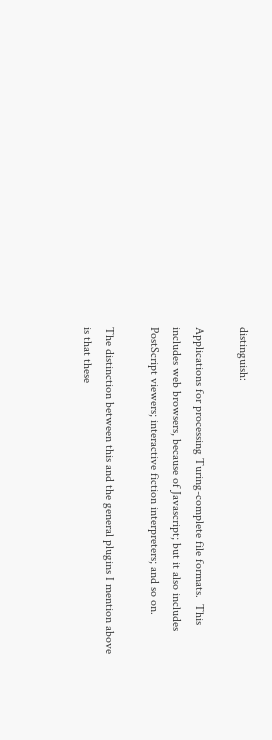distinguish:

Applications for processing Turing-complete file formats.  This
includes web browsers, because of Javascript; but it also includes
PostScript viewers; interactive fiction interpreters; and so on.

The distinction between this and the general plugins I mention above
is that these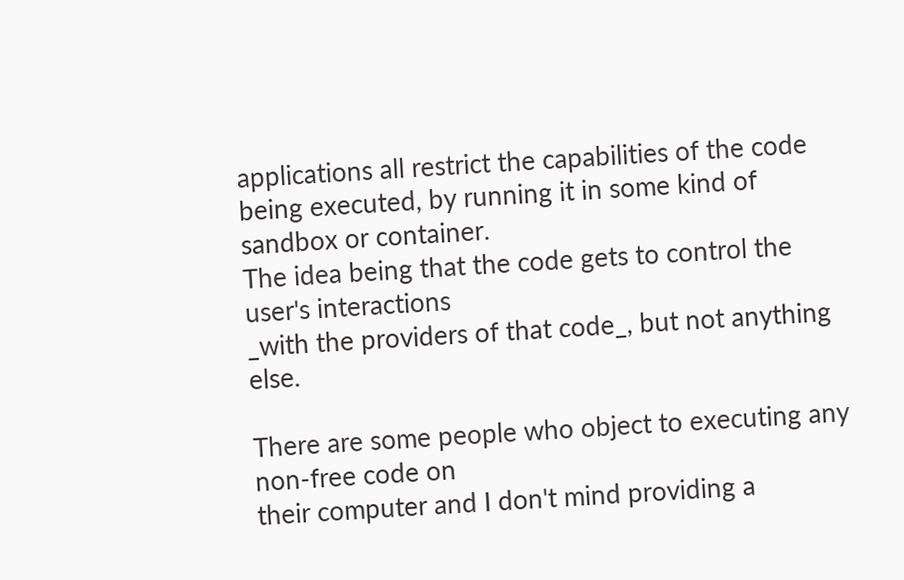applications all restrict the capabilities of the code
being executed, by running it in some kind of sandbox or container.
The idea being that the code gets to control the user's interactions
_with the providers of that code_, but not anything else.

There are some people who object to executing any non-free code on
their computer and I don't mind providing a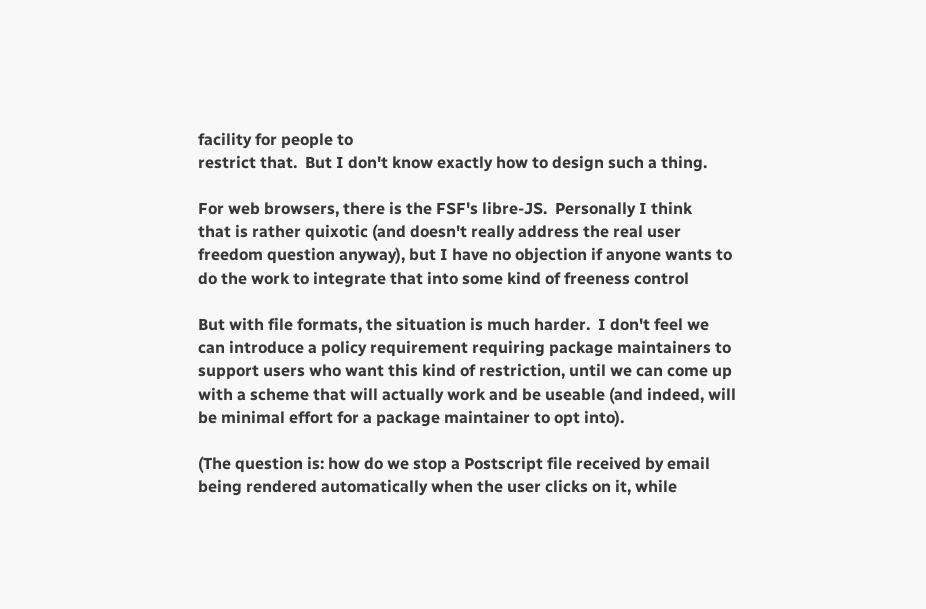facility for people to
restrict that.  But I don't know exactly how to design such a thing.

For web browsers, there is the FSF's libre-JS.  Personally I think
that is rather quixotic (and doesn't really address the real user
freedom question anyway), but I have no objection if anyone wants to
do the work to integrate that into some kind of freeness control

But with file formats, the situation is much harder.  I don't feel we
can introduce a policy requirement requiring package maintainers to
support users who want this kind of restriction, until we can come up
with a scheme that will actually work and be useable (and indeed, will
be minimal effort for a package maintainer to opt into).

(The question is: how do we stop a Postscript file received by email
being rendered automatically when the user clicks on it, while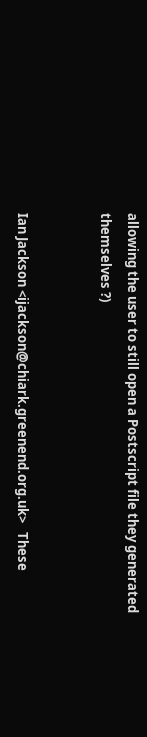allowing the user to still open a Postscript file they generated
themselves ?)


Ian Jackson <ijackson@chiark.greenend.org.uk>   These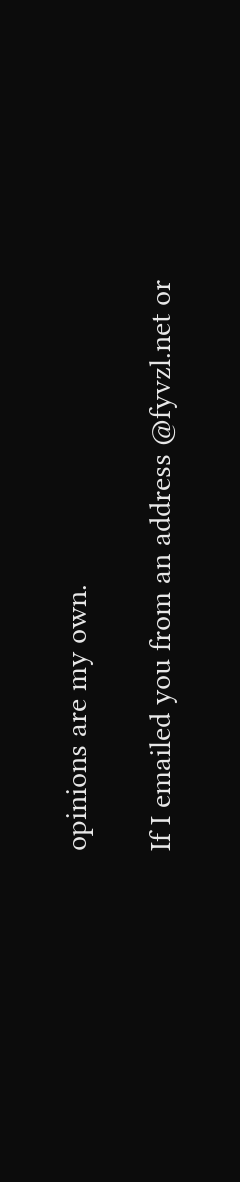opinions are my own.

If I emailed you from an address @fyvzl.net or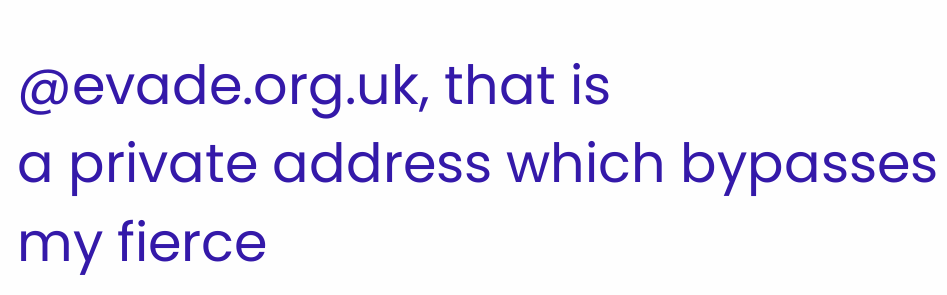@evade.org.uk, that is
a private address which bypasses my fierce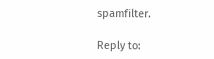spamfilter.

Reply to: